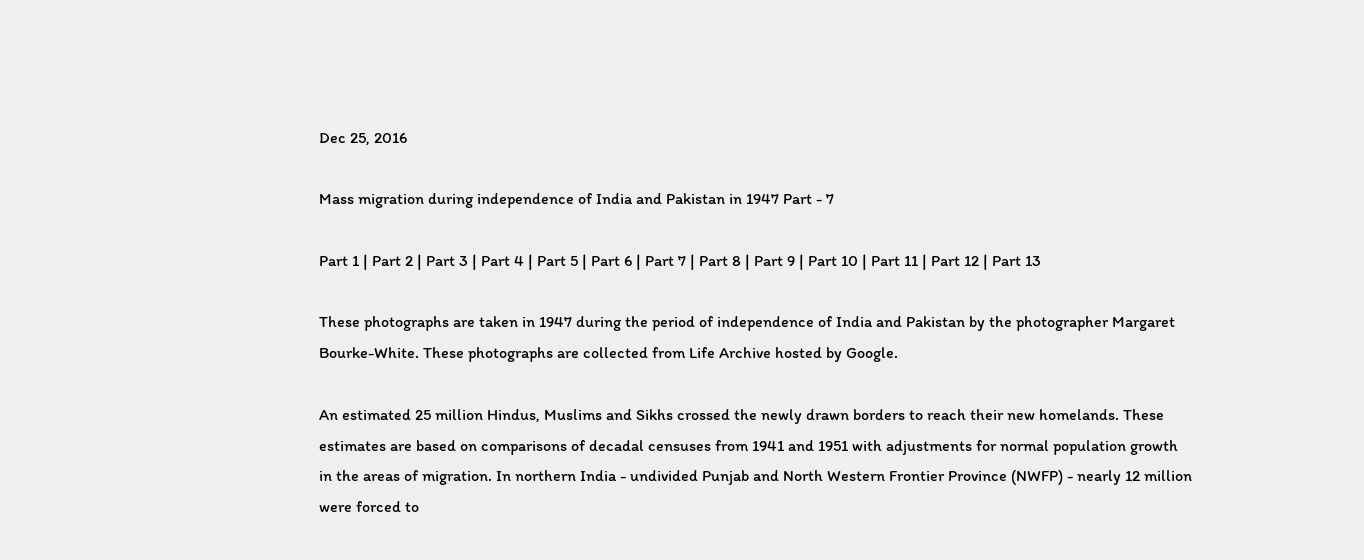Dec 25, 2016

Mass migration during independence of India and Pakistan in 1947 Part - 7

Part 1 | Part 2 | Part 3 | Part 4 | Part 5 | Part 6 | Part 7 | Part 8 | Part 9 | Part 10 | Part 11 | Part 12 | Part 13

These photographs are taken in 1947 during the period of independence of India and Pakistan by the photographer Margaret Bourke-White. These photographs are collected from Life Archive hosted by Google.

An estimated 25 million Hindus, Muslims and Sikhs crossed the newly drawn borders to reach their new homelands. These estimates are based on comparisons of decadal censuses from 1941 and 1951 with adjustments for normal population growth in the areas of migration. In northern India - undivided Punjab and North Western Frontier Province (NWFP) - nearly 12 million were forced to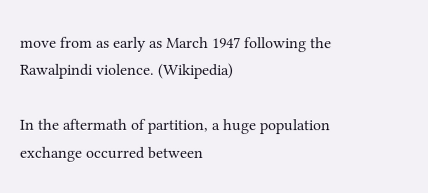move from as early as March 1947 following the Rawalpindi violence. (Wikipedia)

In the aftermath of partition, a huge population exchange occurred between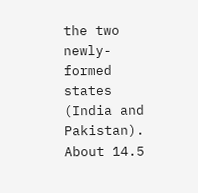the two newly-formed states (India and Pakistan). About 14.5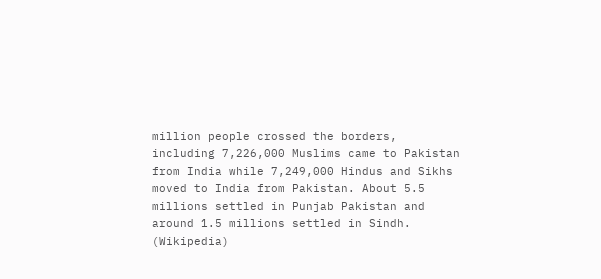million people crossed the borders, including 7,226,000 Muslims came to Pakistan from India while 7,249,000 Hindus and Sikhs moved to India from Pakistan. About 5.5 millions settled in Punjab Pakistan and around 1.5 millions settled in Sindh. (Wikipedia)